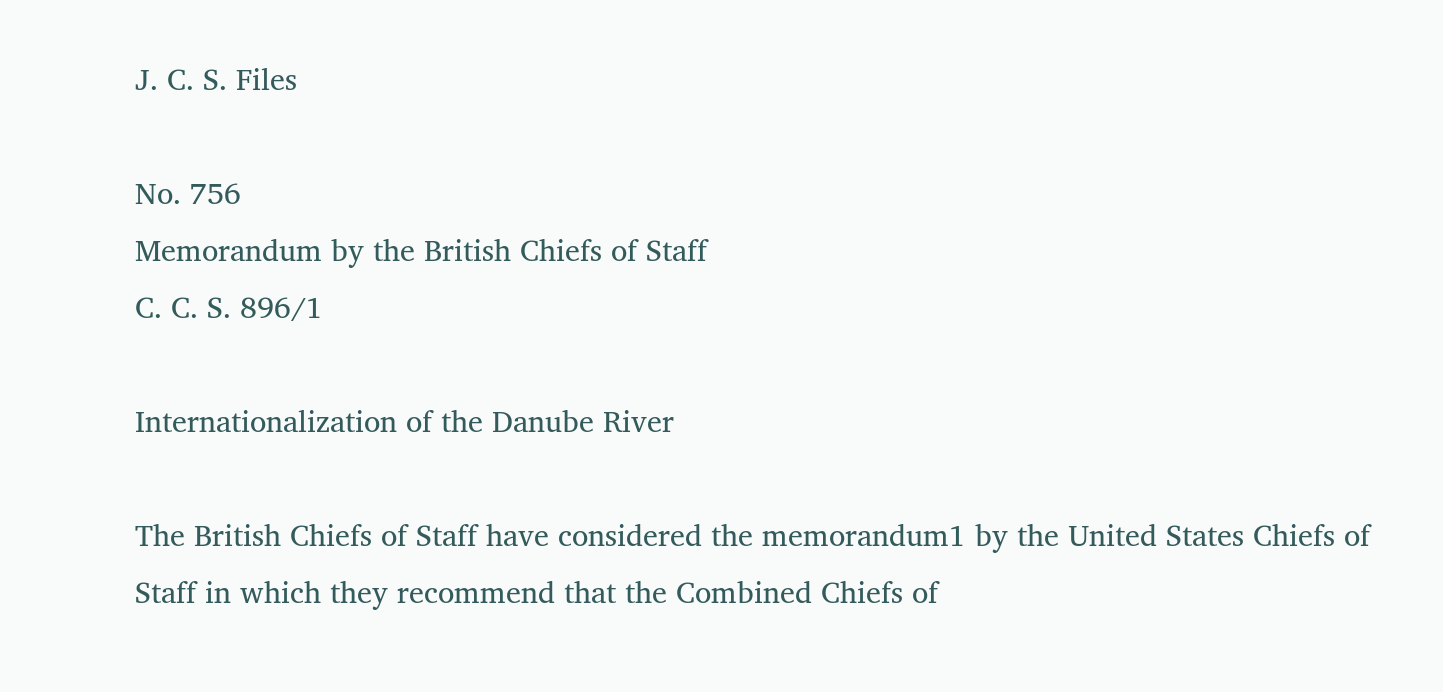J. C. S. Files

No. 756
Memorandum by the British Chiefs of Staff
C. C. S. 896/1

Internationalization of the Danube River

The British Chiefs of Staff have considered the memorandum1 by the United States Chiefs of Staff in which they recommend that the Combined Chiefs of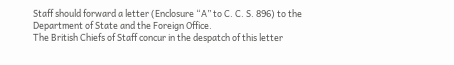Staff should forward a letter (Enclosure “A” to C. C. S. 896) to the Department of State and the Foreign Office.
The British Chiefs of Staff concur in the despatch of this letter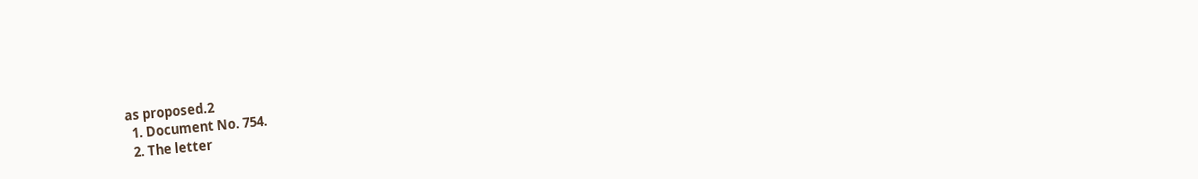as proposed.2
  1. Document No. 754.
  2. The letter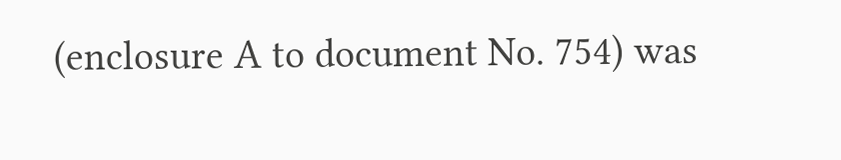(enclosure A to document No. 754) was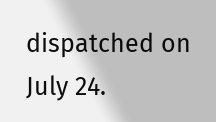dispatched on July 24.